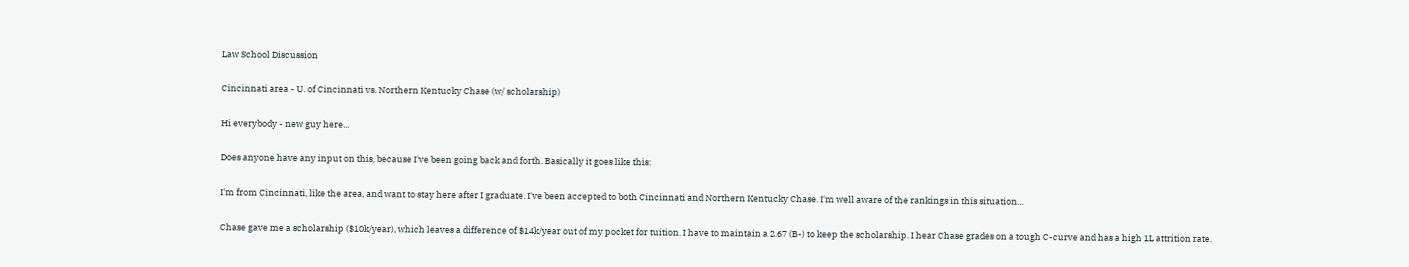Law School Discussion

Cincinnati area - U. of Cincinnati vs. Northern Kentucky Chase (w/ scholarship)

Hi everybody - new guy here...

Does anyone have any input on this, because I've been going back and forth. Basically it goes like this:

I'm from Cincinnati, like the area, and want to stay here after I graduate. I've been accepted to both Cincinnati and Northern Kentucky Chase. I'm well aware of the rankings in this situation...

Chase gave me a scholarship ($10k/year), which leaves a difference of $14k/year out of my pocket for tuition. I have to maintain a 2.67 (B-) to keep the scholarship. I hear Chase grades on a tough C-curve and has a high 1L attrition rate.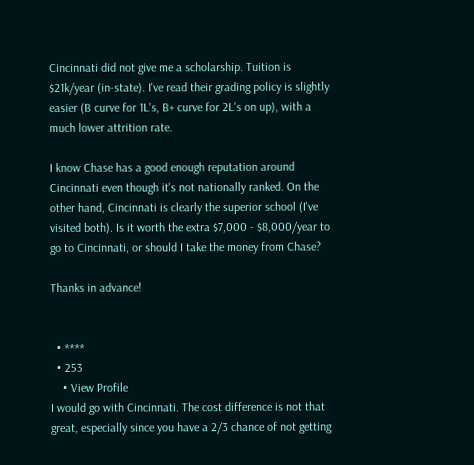Cincinnati did not give me a scholarship. Tuition is $21k/year (in-state). I've read their grading policy is slightly easier (B curve for 1L's, B+ curve for 2L's on up), with a much lower attrition rate.

I know Chase has a good enough reputation around Cincinnati even though it's not nationally ranked. On the other hand, Cincinnati is clearly the superior school (I've visited both). Is it worth the extra $7,000 - $8,000/year to go to Cincinnati, or should I take the money from Chase?

Thanks in advance!


  • ****
  • 253
    • View Profile
I would go with Cincinnati. The cost difference is not that great, especially since you have a 2/3 chance of not getting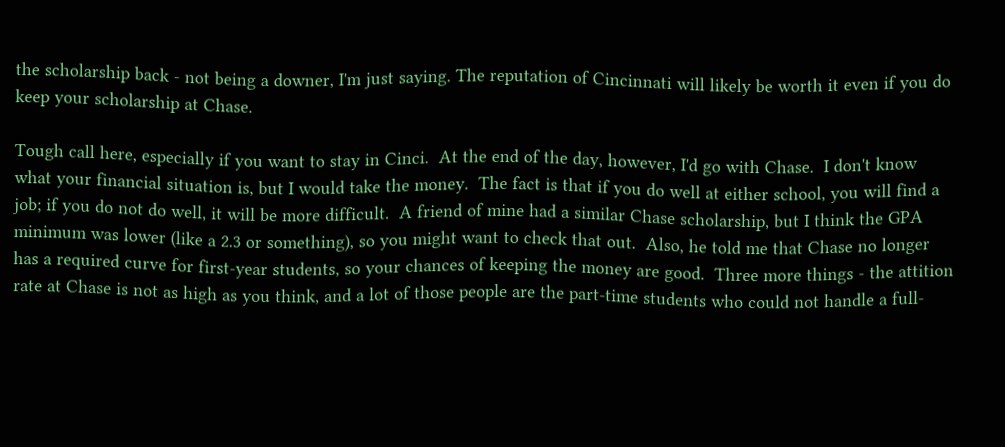the scholarship back - not being a downer, I'm just saying. The reputation of Cincinnati will likely be worth it even if you do keep your scholarship at Chase.

Tough call here, especially if you want to stay in Cinci.  At the end of the day, however, I'd go with Chase.  I don't know what your financial situation is, but I would take the money.  The fact is that if you do well at either school, you will find a job; if you do not do well, it will be more difficult.  A friend of mine had a similar Chase scholarship, but I think the GPA minimum was lower (like a 2.3 or something), so you might want to check that out.  Also, he told me that Chase no longer has a required curve for first-year students, so your chances of keeping the money are good.  Three more things - the attition rate at Chase is not as high as you think, and a lot of those people are the part-time students who could not handle a full-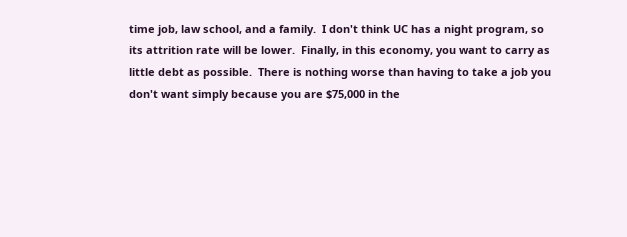time job, law school, and a family.  I don't think UC has a night program, so its attrition rate will be lower.  Finally, in this economy, you want to carry as little debt as possible.  There is nothing worse than having to take a job you don't want simply because you are $75,000 in the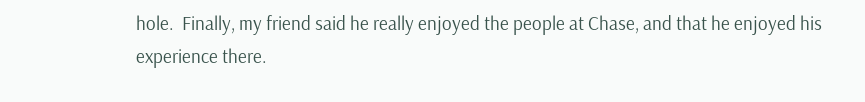hole.  Finally, my friend said he really enjoyed the people at Chase, and that he enjoyed his experience there.